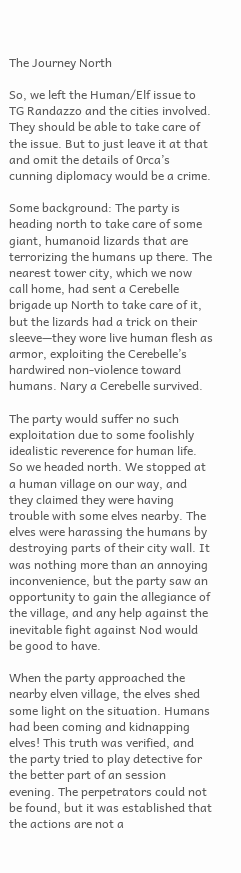The Journey North

So, we left the Human/Elf issue to TG Randazzo and the cities involved. They should be able to take care of the issue. But to just leave it at that and omit the details of 0rca’s cunning diplomacy would be a crime.

Some background: The party is heading north to take care of some giant, humanoid lizards that are terrorizing the humans up there. The nearest tower city, which we now call home, had sent a Cerebelle brigade up North to take care of it, but the lizards had a trick on their sleeve—they wore live human flesh as armor, exploiting the Cerebelle’s hardwired non-violence toward humans. Nary a Cerebelle survived.

The party would suffer no such exploitation due to some foolishly idealistic reverence for human life. So we headed north. We stopped at a human village on our way, and they claimed they were having trouble with some elves nearby. The elves were harassing the humans by destroying parts of their city wall. It was nothing more than an annoying inconvenience, but the party saw an opportunity to gain the allegiance of the village, and any help against the inevitable fight against Nod would be good to have.

When the party approached the nearby elven village, the elves shed some light on the situation. Humans had been coming and kidnapping elves! This truth was verified, and the party tried to play detective for the better part of an session evening. The perpetrators could not be found, but it was established that the actions are not a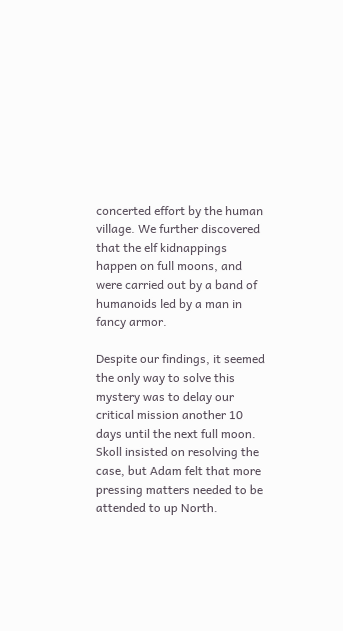concerted effort by the human village. We further discovered that the elf kidnappings happen on full moons, and were carried out by a band of humanoids led by a man in fancy armor.

Despite our findings, it seemed the only way to solve this mystery was to delay our critical mission another 10 days until the next full moon. Skoll insisted on resolving the case, but Adam felt that more pressing matters needed to be attended to up North.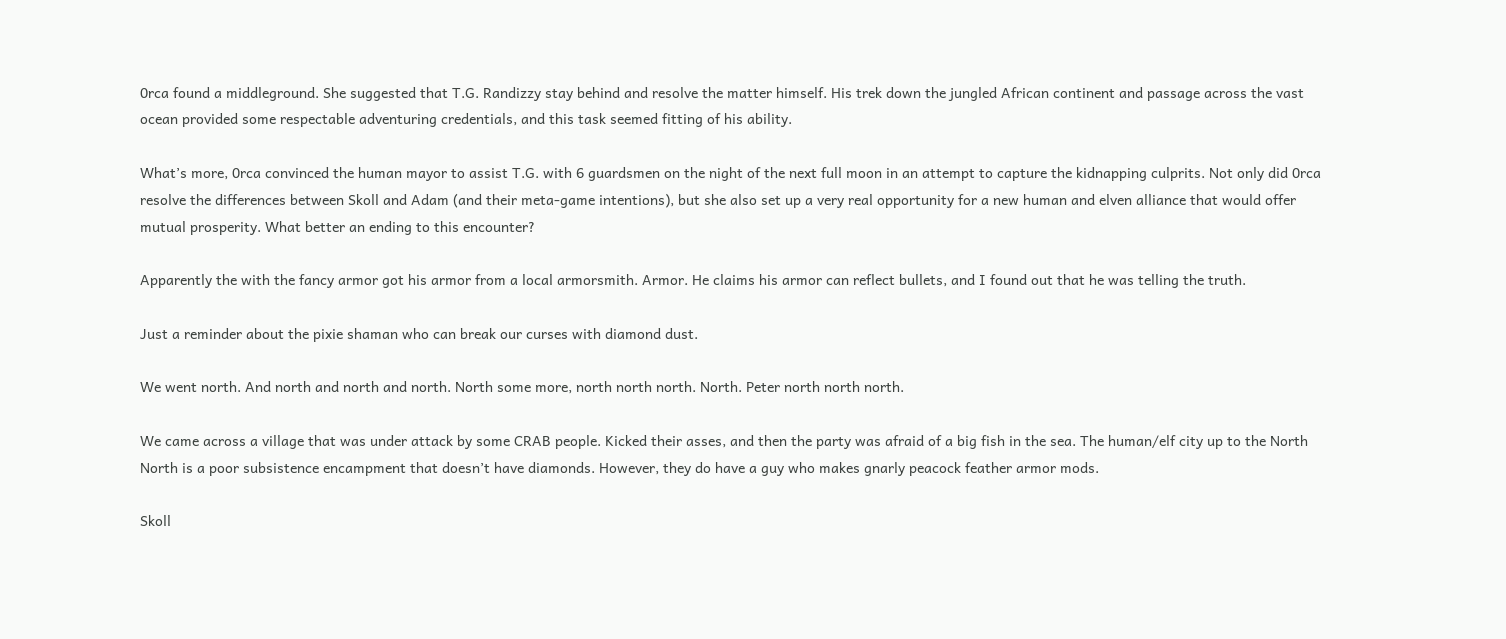0rca found a middleground. She suggested that T.G. Randizzy stay behind and resolve the matter himself. His trek down the jungled African continent and passage across the vast ocean provided some respectable adventuring credentials, and this task seemed fitting of his ability.

What’s more, 0rca convinced the human mayor to assist T.G. with 6 guardsmen on the night of the next full moon in an attempt to capture the kidnapping culprits. Not only did 0rca resolve the differences between Skoll and Adam (and their meta-game intentions), but she also set up a very real opportunity for a new human and elven alliance that would offer mutual prosperity. What better an ending to this encounter?

Apparently the with the fancy armor got his armor from a local armorsmith. Armor. He claims his armor can reflect bullets, and I found out that he was telling the truth.

Just a reminder about the pixie shaman who can break our curses with diamond dust.

We went north. And north and north and north. North some more, north north north. North. Peter north north north.

We came across a village that was under attack by some CRAB people. Kicked their asses, and then the party was afraid of a big fish in the sea. The human/elf city up to the North North is a poor subsistence encampment that doesn’t have diamonds. However, they do have a guy who makes gnarly peacock feather armor mods.

Skoll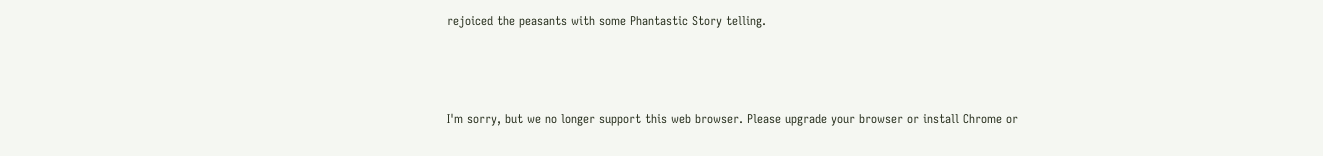rejoiced the peasants with some Phantastic Story telling.



I'm sorry, but we no longer support this web browser. Please upgrade your browser or install Chrome or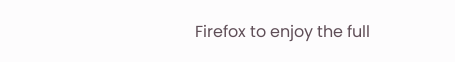Firefox to enjoy the full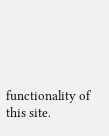functionality of this site.